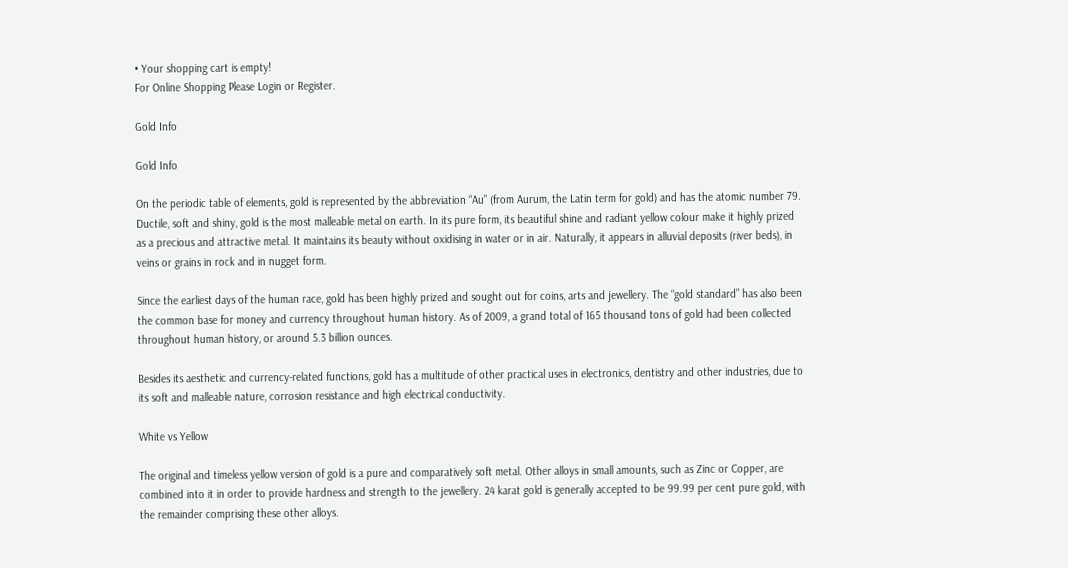• Your shopping cart is empty!
For Online Shopping Please Login or Register.

Gold Info

Gold Info

On the periodic table of elements, gold is represented by the abbreviation “Au” (from Aurum, the Latin term for gold) and has the atomic number 79. Ductile, soft and shiny, gold is the most malleable metal on earth. In its pure form, its beautiful shine and radiant yellow colour make it highly prized as a precious and attractive metal. It maintains its beauty without oxidising in water or in air. Naturally, it appears in alluvial deposits (river beds), in veins or grains in rock and in nugget form.

Since the earliest days of the human race, gold has been highly prized and sought out for coins, arts and jewellery. The “gold standard” has also been the common base for money and currency throughout human history. As of 2009, a grand total of 165 thousand tons of gold had been collected throughout human history, or around 5.3 billion ounces.

Besides its aesthetic and currency-related functions, gold has a multitude of other practical uses in electronics, dentistry and other industries, due to its soft and malleable nature, corrosion resistance and high electrical conductivity.

White vs Yellow

The original and timeless yellow version of gold is a pure and comparatively soft metal. Other alloys in small amounts, such as Zinc or Copper, are combined into it in order to provide hardness and strength to the jewellery. 24 karat gold is generally accepted to be 99.99 per cent pure gold, with the remainder comprising these other alloys.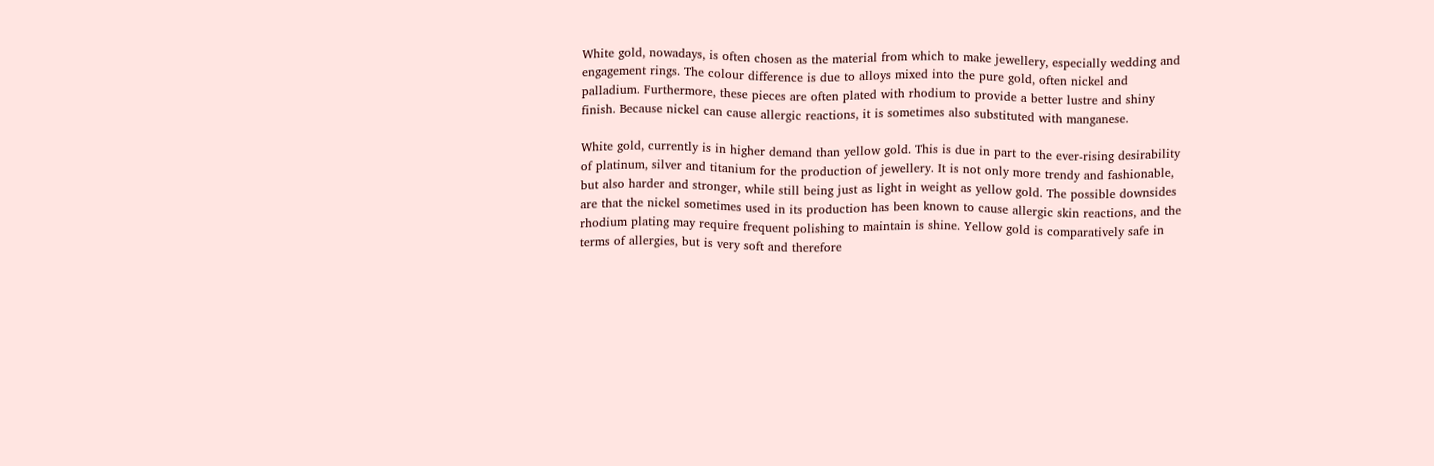White gold, nowadays, is often chosen as the material from which to make jewellery, especially wedding and engagement rings. The colour difference is due to alloys mixed into the pure gold, often nickel and palladium. Furthermore, these pieces are often plated with rhodium to provide a better lustre and shiny finish. Because nickel can cause allergic reactions, it is sometimes also substituted with manganese.

White gold, currently is in higher demand than yellow gold. This is due in part to the ever-rising desirability of platinum, silver and titanium for the production of jewellery. It is not only more trendy and fashionable, but also harder and stronger, while still being just as light in weight as yellow gold. The possible downsides are that the nickel sometimes used in its production has been known to cause allergic skin reactions, and the rhodium plating may require frequent polishing to maintain is shine. Yellow gold is comparatively safe in terms of allergies, but is very soft and therefore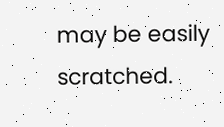may be easily scratched.